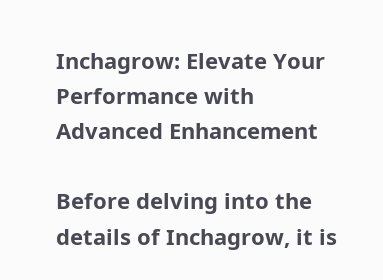Inchagrow: Elevate Your Performance with Advanced Enhancement

Before delving into the details of Inchagrow, it is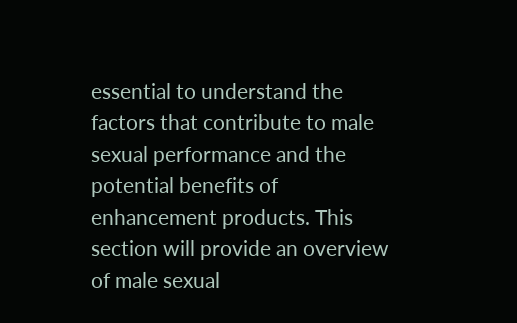essential to understand the factors that contribute to male sexual performance and the potential benefits of enhancement products. This section will provide an overview of male sexual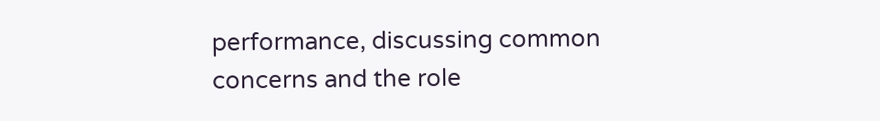performance, discussing common concerns and the role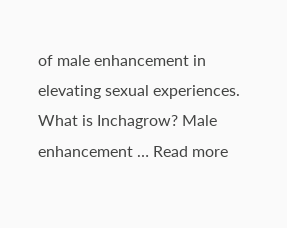of male enhancement in elevating sexual experiences. What is Inchagrow? Male enhancement … Read more